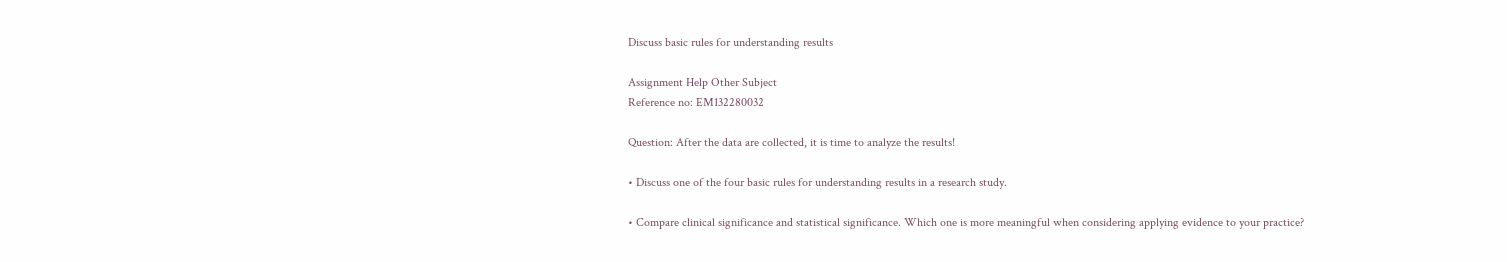Discuss basic rules for understanding results

Assignment Help Other Subject
Reference no: EM132280032

Question: After the data are collected, it is time to analyze the results!

• Discuss one of the four basic rules for understanding results in a research study.

• Compare clinical significance and statistical significance. Which one is more meaningful when considering applying evidence to your practice?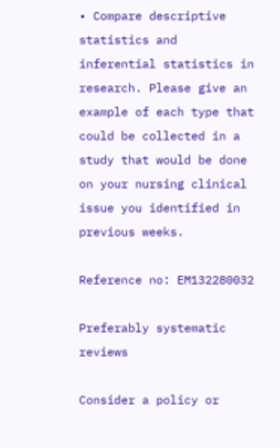• Compare descriptive statistics and inferential statistics in research. Please give an example of each type that could be collected in a study that would be done on your nursing clinical issue you identified in previous weeks.

Reference no: EM132280032

Preferably systematic reviews

Consider a policy or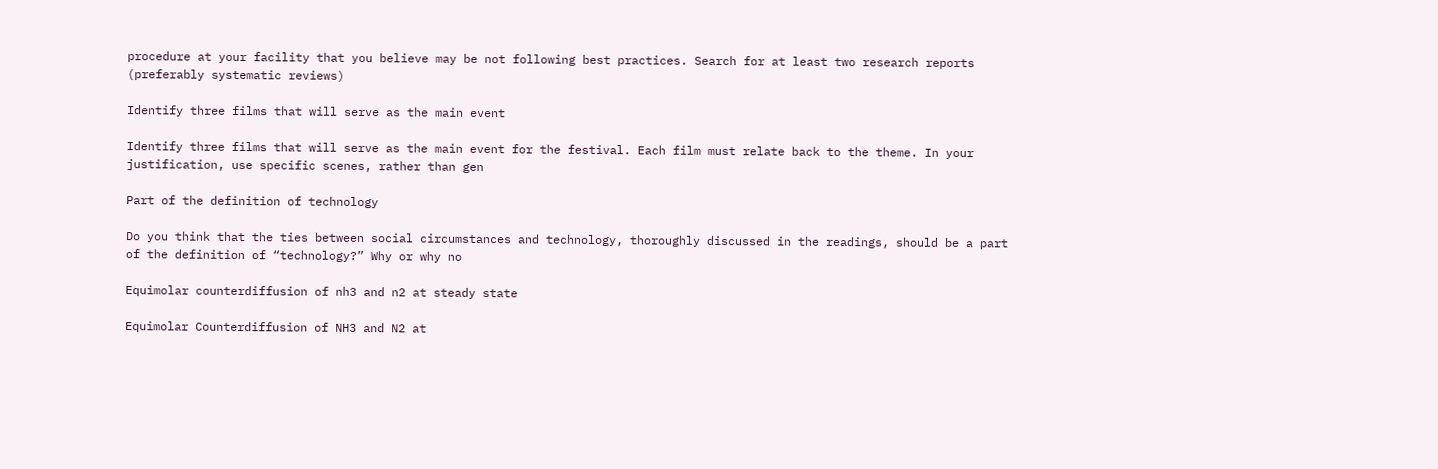procedure at your facility that you believe may be not following best practices. Search for at least two research reports (preferably systematic reviews)

Identify three films that will serve as the main event

Identify three films that will serve as the main event for the festival. Each film must relate back to the theme. In your justification, use specific scenes, rather than gen

Part of the definition of technology

Do you think that the ties between social circumstances and technology, thoroughly discussed in the readings, should be a part of the definition of “technology?” Why or why no

Equimolar counterdiffusion of nh3 and n2 at steady state

Equimolar Counterdiffusion of NH3 and N2 at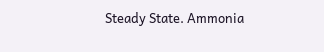Steady State. Ammonia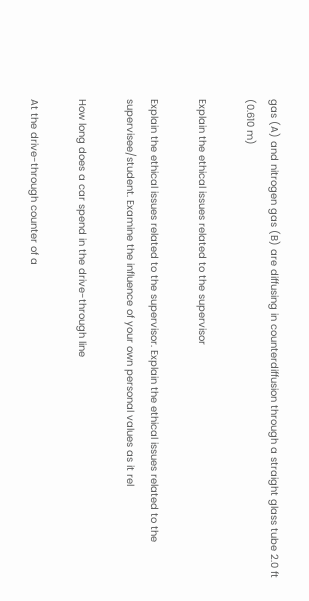gas (A) and nitrogen gas (B) are diffusing in counterdiffusion through a straight glass tube 2.0 ft (0.610 m)

Explain the ethical issues related to the supervisor

Explain the ethical issues related to the supervisor. Explain the ethical issues related to the supervisee/student. Examine the influence of your own personal values as it rel

How long does a car spend in the drive-through line

At the drive-through counter of a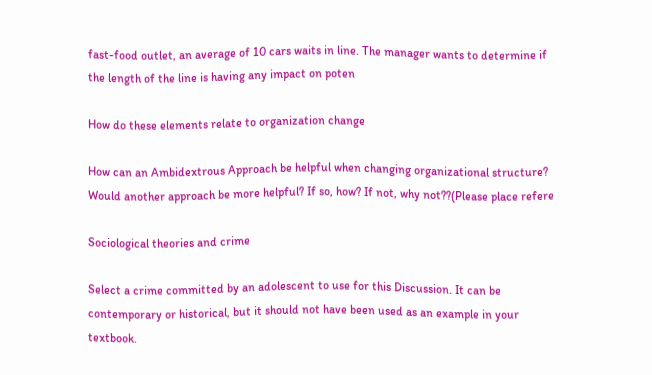fast-food outlet, an average of 10 cars waits in line. The manager wants to determine if the length of the line is having any impact on poten

How do these elements relate to organization change

How can an Ambidextrous Approach be helpful when changing organizational structure? Would another approach be more helpful? If so, how? If not, why not??(Please place refere

Sociological theories and crime

Select a crime committed by an adolescent to use for this Discussion. It can be contemporary or historical, but it should not have been used as an example in your textbook.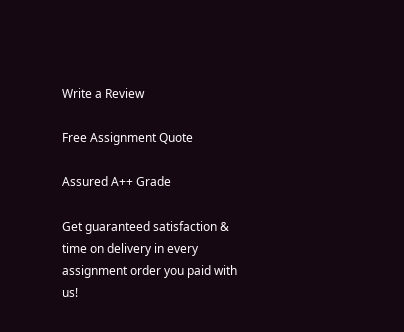Write a Review

Free Assignment Quote

Assured A++ Grade

Get guaranteed satisfaction & time on delivery in every assignment order you paid with us!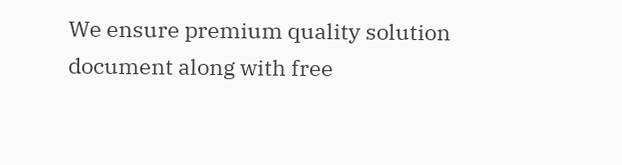We ensure premium quality solution document along with free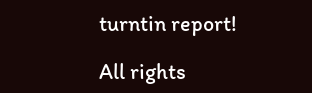turntin report!

All rights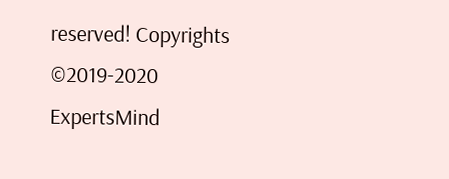reserved! Copyrights ©2019-2020 ExpertsMind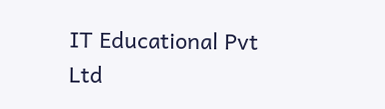IT Educational Pvt Ltd